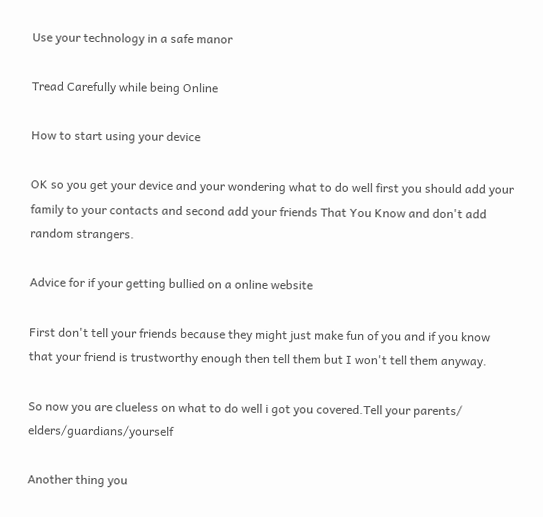Use your technology in a safe manor

Tread Carefully while being Online

How to start using your device

OK so you get your device and your wondering what to do well first you should add your family to your contacts and second add your friends That You Know and don't add random strangers.

Advice for if your getting bullied on a online website

First don't tell your friends because they might just make fun of you and if you know that your friend is trustworthy enough then tell them but I won't tell them anyway.

So now you are clueless on what to do well i got you covered.Tell your parents/ elders/guardians/yourself

Another thing you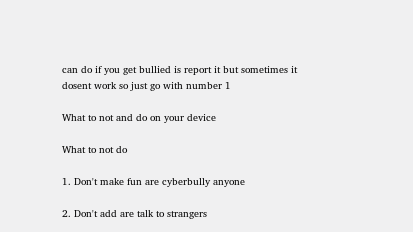can do if you get bullied is report it but sometimes it dosent work so just go with number 1

What to not and do on your device

What to not do

1. Don't make fun are cyberbully anyone

2. Don't add are talk to strangers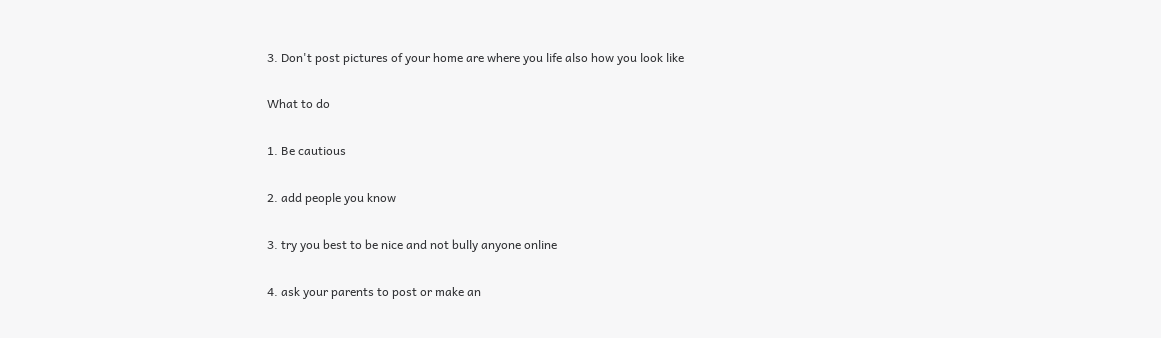3. Don't post pictures of your home are where you life also how you look like

What to do

1. Be cautious

2. add people you know

3. try you best to be nice and not bully anyone online

4. ask your parents to post or make an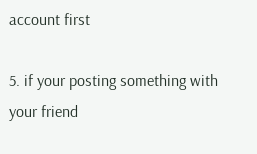account first

5. if your posting something with your friend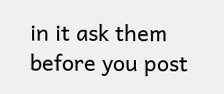in it ask them before you post